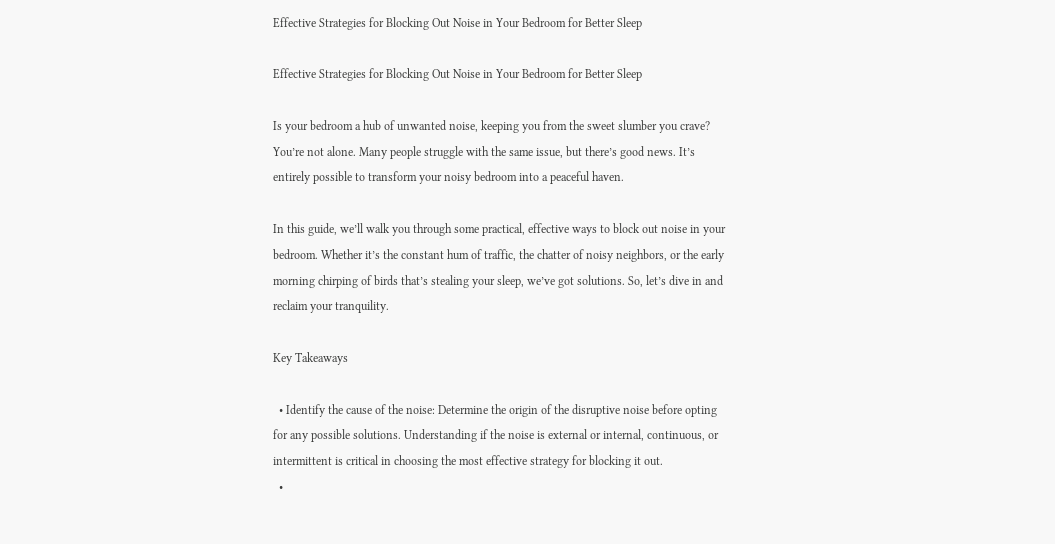Effective Strategies for Blocking Out Noise in Your Bedroom for Better Sleep

Effective Strategies for Blocking Out Noise in Your Bedroom for Better Sleep

Is your bedroom a hub of unwanted noise, keeping you from the sweet slumber you crave? You’re not alone. Many people struggle with the same issue, but there’s good news. It’s entirely possible to transform your noisy bedroom into a peaceful haven.

In this guide, we’ll walk you through some practical, effective ways to block out noise in your bedroom. Whether it’s the constant hum of traffic, the chatter of noisy neighbors, or the early morning chirping of birds that’s stealing your sleep, we’ve got solutions. So, let’s dive in and reclaim your tranquility.

Key Takeaways

  • Identify the cause of the noise: Determine the origin of the disruptive noise before opting for any possible solutions. Understanding if the noise is external or internal, continuous, or intermittent is critical in choosing the most effective strategy for blocking it out.
  •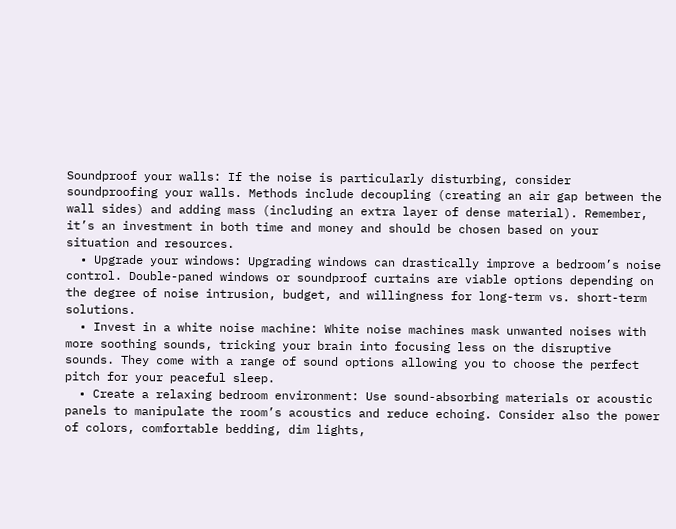Soundproof your walls: If the noise is particularly disturbing, consider soundproofing your walls. Methods include decoupling (creating an air gap between the wall sides) and adding mass (including an extra layer of dense material). Remember, it’s an investment in both time and money and should be chosen based on your situation and resources.
  • Upgrade your windows: Upgrading windows can drastically improve a bedroom’s noise control. Double-paned windows or soundproof curtains are viable options depending on the degree of noise intrusion, budget, and willingness for long-term vs. short-term solutions.
  • Invest in a white noise machine: White noise machines mask unwanted noises with more soothing sounds, tricking your brain into focusing less on the disruptive sounds. They come with a range of sound options allowing you to choose the perfect pitch for your peaceful sleep.
  • Create a relaxing bedroom environment: Use sound-absorbing materials or acoustic panels to manipulate the room’s acoustics and reduce echoing. Consider also the power of colors, comfortable bedding, dim lights,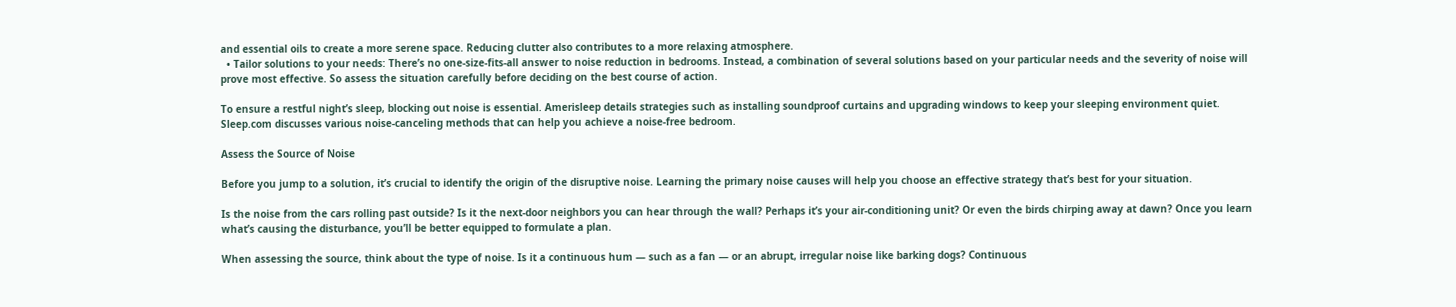and essential oils to create a more serene space. Reducing clutter also contributes to a more relaxing atmosphere.
  • Tailor solutions to your needs: There’s no one-size-fits-all answer to noise reduction in bedrooms. Instead, a combination of several solutions based on your particular needs and the severity of noise will prove most effective. So assess the situation carefully before deciding on the best course of action.

To ensure a restful night’s sleep, blocking out noise is essential. Amerisleep details strategies such as installing soundproof curtains and upgrading windows to keep your sleeping environment quiet. Sleep.com discusses various noise-canceling methods that can help you achieve a noise-free bedroom.

Assess the Source of Noise

Before you jump to a solution, it’s crucial to identify the origin of the disruptive noise. Learning the primary noise causes will help you choose an effective strategy that’s best for your situation.

Is the noise from the cars rolling past outside? Is it the next-door neighbors you can hear through the wall? Perhaps it’s your air-conditioning unit? Or even the birds chirping away at dawn? Once you learn what’s causing the disturbance, you’ll be better equipped to formulate a plan.

When assessing the source, think about the type of noise. Is it a continuous hum — such as a fan — or an abrupt, irregular noise like barking dogs? Continuous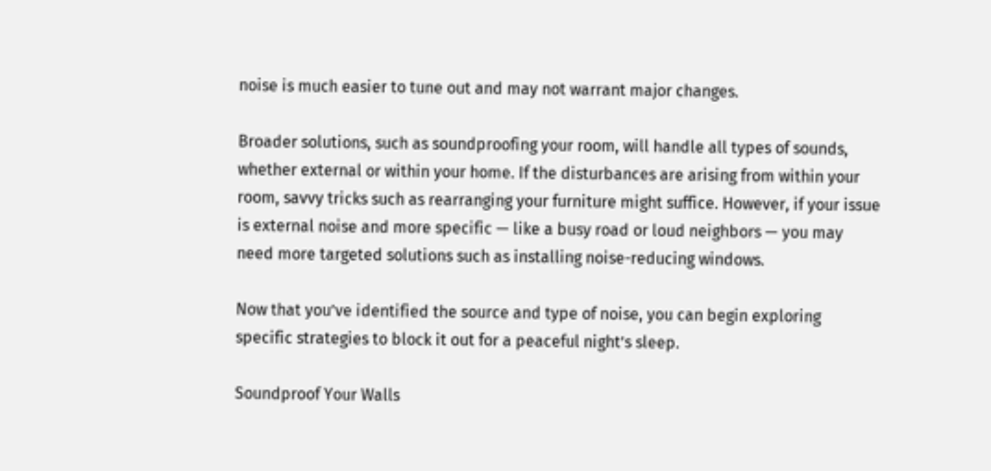noise is much easier to tune out and may not warrant major changes.

Broader solutions, such as soundproofing your room, will handle all types of sounds, whether external or within your home. If the disturbances are arising from within your room, savvy tricks such as rearranging your furniture might suffice. However, if your issue is external noise and more specific — like a busy road or loud neighbors — you may need more targeted solutions such as installing noise-reducing windows.

Now that you’ve identified the source and type of noise, you can begin exploring specific strategies to block it out for a peaceful night’s sleep.

Soundproof Your Walls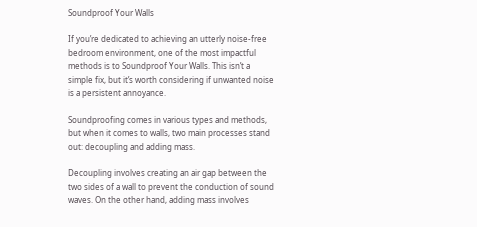Soundproof Your Walls

If you’re dedicated to achieving an utterly noise-free bedroom environment, one of the most impactful methods is to Soundproof Your Walls. This isn’t a simple fix, but it’s worth considering if unwanted noise is a persistent annoyance.

Soundproofing comes in various types and methods, but when it comes to walls, two main processes stand out: decoupling and adding mass.

Decoupling involves creating an air gap between the two sides of a wall to prevent the conduction of sound waves. On the other hand, adding mass involves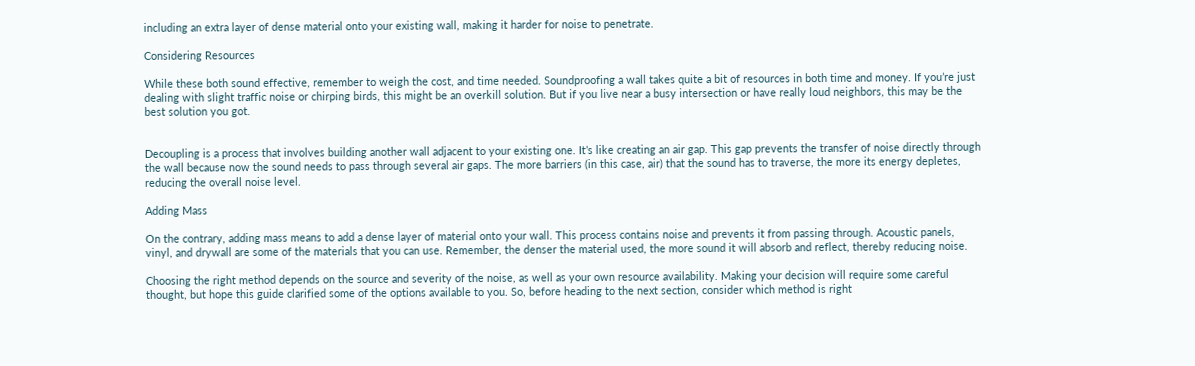including an extra layer of dense material onto your existing wall, making it harder for noise to penetrate.

Considering Resources

While these both sound effective, remember to weigh the cost, and time needed. Soundproofing a wall takes quite a bit of resources in both time and money. If you’re just dealing with slight traffic noise or chirping birds, this might be an overkill solution. But if you live near a busy intersection or have really loud neighbors, this may be the best solution you got.


Decoupling is a process that involves building another wall adjacent to your existing one. It’s like creating an air gap. This gap prevents the transfer of noise directly through the wall because now the sound needs to pass through several air gaps. The more barriers (in this case, air) that the sound has to traverse, the more its energy depletes, reducing the overall noise level.

Adding Mass

On the contrary, adding mass means to add a dense layer of material onto your wall. This process contains noise and prevents it from passing through. Acoustic panels, vinyl, and drywall are some of the materials that you can use. Remember, the denser the material used, the more sound it will absorb and reflect, thereby reducing noise.

Choosing the right method depends on the source and severity of the noise, as well as your own resource availability. Making your decision will require some careful thought, but hope this guide clarified some of the options available to you. So, before heading to the next section, consider which method is right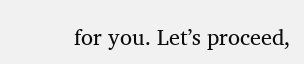for you. Let’s proceed,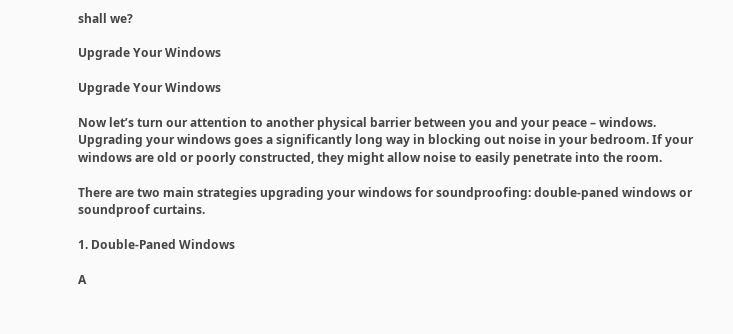shall we?

Upgrade Your Windows

Upgrade Your Windows

Now let’s turn our attention to another physical barrier between you and your peace – windows. Upgrading your windows goes a significantly long way in blocking out noise in your bedroom. If your windows are old or poorly constructed, they might allow noise to easily penetrate into the room.

There are two main strategies upgrading your windows for soundproofing: double-paned windows or soundproof curtains.

1. Double-Paned Windows

A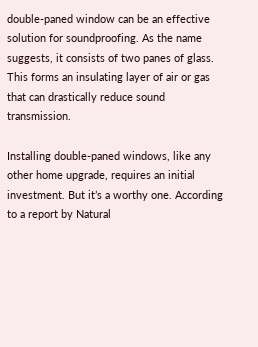double-paned window can be an effective solution for soundproofing. As the name suggests, it consists of two panes of glass. This forms an insulating layer of air or gas that can drastically reduce sound transmission.

Installing double-paned windows, like any other home upgrade, requires an initial investment. But it’s a worthy one. According to a report by Natural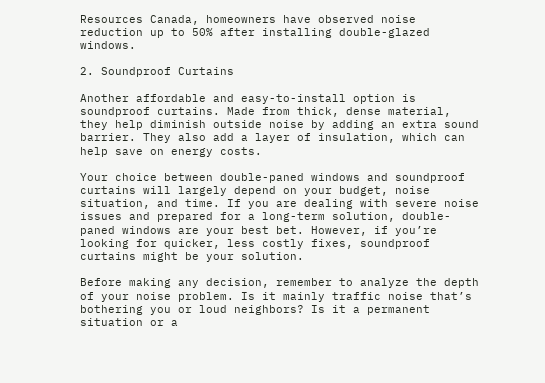Resources Canada, homeowners have observed noise reduction up to 50% after installing double-glazed windows.

2. Soundproof Curtains

Another affordable and easy-to-install option is soundproof curtains. Made from thick, dense material, they help diminish outside noise by adding an extra sound barrier. They also add a layer of insulation, which can help save on energy costs.

Your choice between double-paned windows and soundproof curtains will largely depend on your budget, noise situation, and time. If you are dealing with severe noise issues and prepared for a long-term solution, double-paned windows are your best bet. However, if you’re looking for quicker, less costly fixes, soundproof curtains might be your solution.

Before making any decision, remember to analyze the depth of your noise problem. Is it mainly traffic noise that’s bothering you or loud neighbors? Is it a permanent situation or a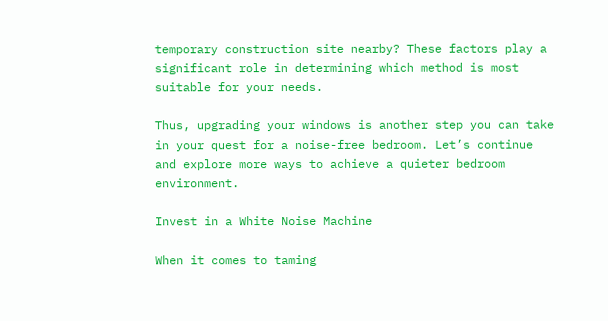temporary construction site nearby? These factors play a significant role in determining which method is most suitable for your needs.

Thus, upgrading your windows is another step you can take in your quest for a noise-free bedroom. Let’s continue and explore more ways to achieve a quieter bedroom environment.

Invest in a White Noise Machine

When it comes to taming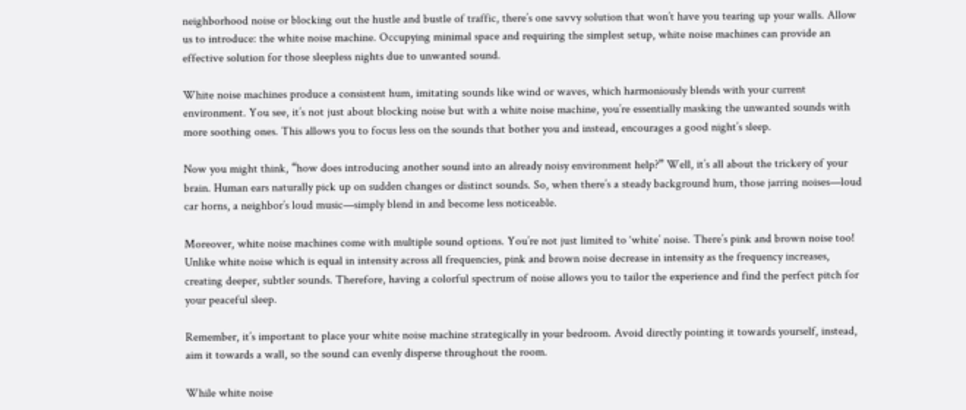neighborhood noise or blocking out the hustle and bustle of traffic, there’s one savvy solution that won’t have you tearing up your walls. Allow us to introduce: the white noise machine. Occupying minimal space and requiring the simplest setup, white noise machines can provide an effective solution for those sleepless nights due to unwanted sound.

White noise machines produce a consistent hum, imitating sounds like wind or waves, which harmoniously blends with your current environment. You see, it’s not just about blocking noise but with a white noise machine, you’re essentially masking the unwanted sounds with more soothing ones. This allows you to focus less on the sounds that bother you and instead, encourages a good night’s sleep.

Now you might think, “how does introducing another sound into an already noisy environment help?” Well, it’s all about the trickery of your brain. Human ears naturally pick up on sudden changes or distinct sounds. So, when there’s a steady background hum, those jarring noises—loud car horns, a neighbor’s loud music—simply blend in and become less noticeable.

Moreover, white noise machines come with multiple sound options. You’re not just limited to ‘white’ noise. There’s pink and brown noise too! Unlike white noise which is equal in intensity across all frequencies, pink and brown noise decrease in intensity as the frequency increases, creating deeper, subtler sounds. Therefore, having a colorful spectrum of noise allows you to tailor the experience and find the perfect pitch for your peaceful sleep.

Remember, it’s important to place your white noise machine strategically in your bedroom. Avoid directly pointing it towards yourself, instead, aim it towards a wall, so the sound can evenly disperse throughout the room.

While white noise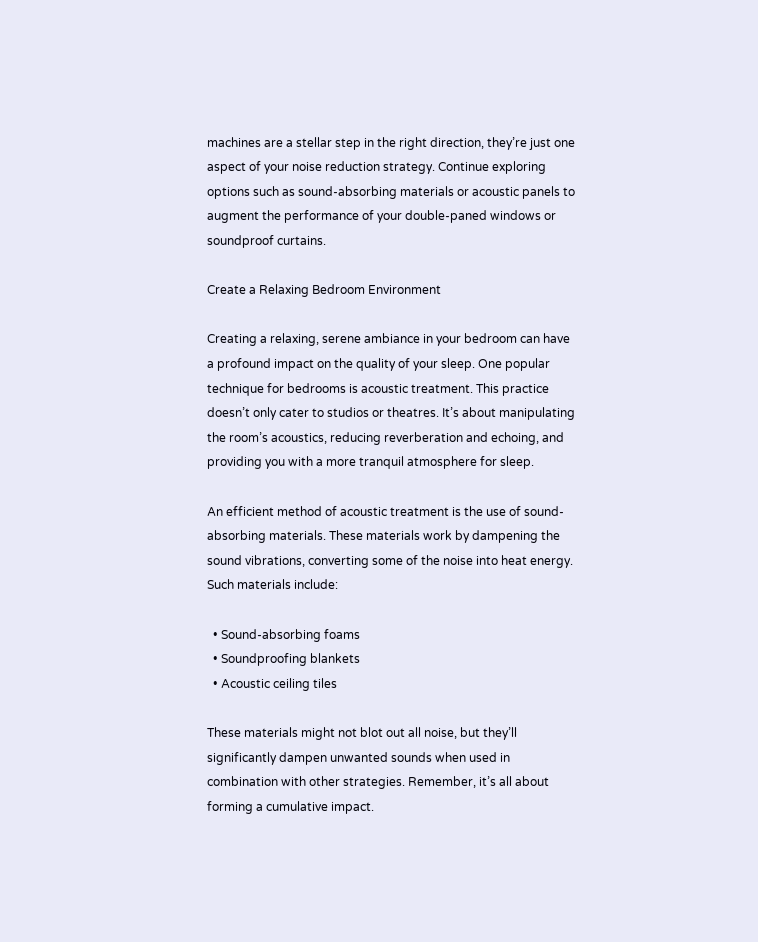machines are a stellar step in the right direction, they’re just one aspect of your noise reduction strategy. Continue exploring options such as sound-absorbing materials or acoustic panels to augment the performance of your double-paned windows or soundproof curtains.

Create a Relaxing Bedroom Environment

Creating a relaxing, serene ambiance in your bedroom can have a profound impact on the quality of your sleep. One popular technique for bedrooms is acoustic treatment. This practice doesn’t only cater to studios or theatres. It’s about manipulating the room’s acoustics, reducing reverberation and echoing, and providing you with a more tranquil atmosphere for sleep.

An efficient method of acoustic treatment is the use of sound-absorbing materials. These materials work by dampening the sound vibrations, converting some of the noise into heat energy. Such materials include:

  • Sound-absorbing foams
  • Soundproofing blankets
  • Acoustic ceiling tiles

These materials might not blot out all noise, but they’ll significantly dampen unwanted sounds when used in combination with other strategies. Remember, it’s all about forming a cumulative impact.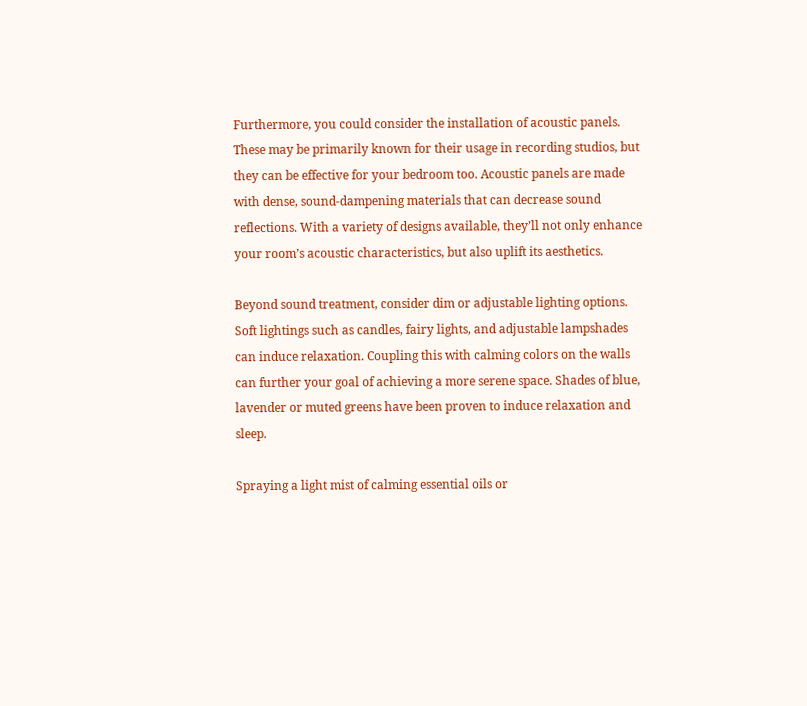Furthermore, you could consider the installation of acoustic panels. These may be primarily known for their usage in recording studios, but they can be effective for your bedroom too. Acoustic panels are made with dense, sound-dampening materials that can decrease sound reflections. With a variety of designs available, they’ll not only enhance your room’s acoustic characteristics, but also uplift its aesthetics.

Beyond sound treatment, consider dim or adjustable lighting options. Soft lightings such as candles, fairy lights, and adjustable lampshades can induce relaxation. Coupling this with calming colors on the walls can further your goal of achieving a more serene space. Shades of blue, lavender or muted greens have been proven to induce relaxation and sleep.

Spraying a light mist of calming essential oils or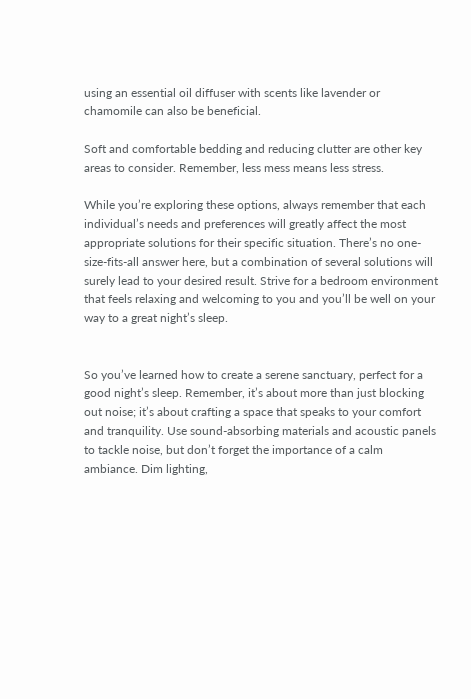using an essential oil diffuser with scents like lavender or chamomile can also be beneficial.

Soft and comfortable bedding and reducing clutter are other key areas to consider. Remember, less mess means less stress.

While you’re exploring these options, always remember that each individual’s needs and preferences will greatly affect the most appropriate solutions for their specific situation. There’s no one-size-fits-all answer here, but a combination of several solutions will surely lead to your desired result. Strive for a bedroom environment that feels relaxing and welcoming to you and you’ll be well on your way to a great night’s sleep.


So you’ve learned how to create a serene sanctuary, perfect for a good night’s sleep. Remember, it’s about more than just blocking out noise; it’s about crafting a space that speaks to your comfort and tranquility. Use sound-absorbing materials and acoustic panels to tackle noise, but don’t forget the importance of a calm ambiance. Dim lighting,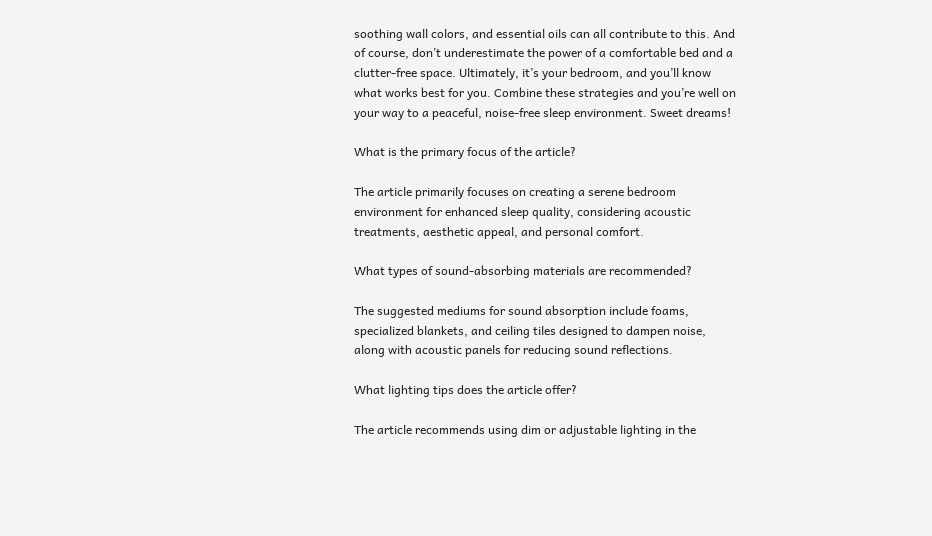soothing wall colors, and essential oils can all contribute to this. And of course, don’t underestimate the power of a comfortable bed and a clutter-free space. Ultimately, it’s your bedroom, and you’ll know what works best for you. Combine these strategies and you’re well on your way to a peaceful, noise-free sleep environment. Sweet dreams!

What is the primary focus of the article?

The article primarily focuses on creating a serene bedroom environment for enhanced sleep quality, considering acoustic treatments, aesthetic appeal, and personal comfort.

What types of sound-absorbing materials are recommended?

The suggested mediums for sound absorption include foams, specialized blankets, and ceiling tiles designed to dampen noise, along with acoustic panels for reducing sound reflections.

What lighting tips does the article offer?

The article recommends using dim or adjustable lighting in the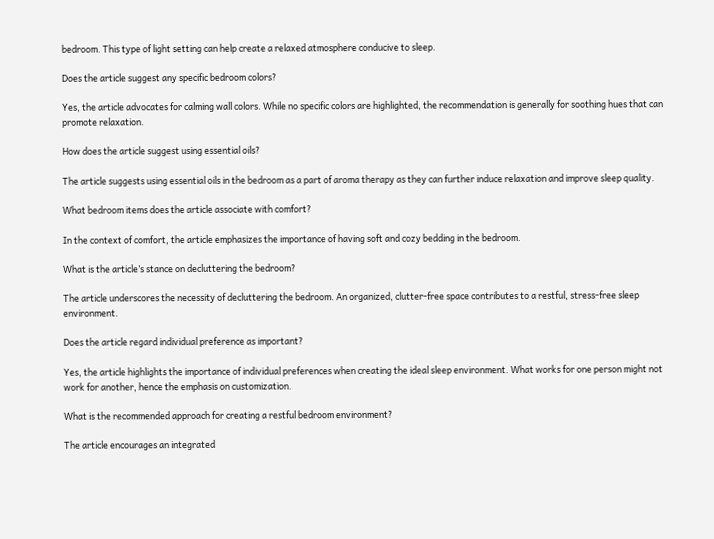bedroom. This type of light setting can help create a relaxed atmosphere conducive to sleep.

Does the article suggest any specific bedroom colors?

Yes, the article advocates for calming wall colors. While no specific colors are highlighted, the recommendation is generally for soothing hues that can promote relaxation.

How does the article suggest using essential oils?

The article suggests using essential oils in the bedroom as a part of aroma therapy as they can further induce relaxation and improve sleep quality.

What bedroom items does the article associate with comfort?

In the context of comfort, the article emphasizes the importance of having soft and cozy bedding in the bedroom.

What is the article’s stance on decluttering the bedroom?

The article underscores the necessity of decluttering the bedroom. An organized, clutter-free space contributes to a restful, stress-free sleep environment.

Does the article regard individual preference as important?

Yes, the article highlights the importance of individual preferences when creating the ideal sleep environment. What works for one person might not work for another, hence the emphasis on customization.

What is the recommended approach for creating a restful bedroom environment?

The article encourages an integrated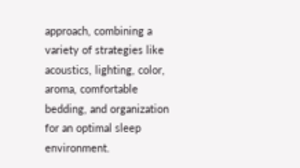approach, combining a variety of strategies like acoustics, lighting, color, aroma, comfortable bedding, and organization for an optimal sleep environment.